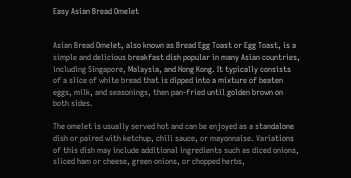Easy Asian Bread Omelet


Asian Bread Omelet, also known as Bread Egg Toast or Egg Toast, is a simple and delicious breakfast dish popular in many Asian countries, including Singapore, Malaysia, and Hong Kong. It typically consists of a slice of white bread that is dipped into a mixture of beaten eggs, milk, and seasonings, then pan-fried until golden brown on both sides.

The omelet is usually served hot and can be enjoyed as a standalone dish or paired with ketchup, chili sauce, or mayonnaise. Variations of this dish may include additional ingredients such as diced onions, sliced ham or cheese, green onions, or chopped herbs,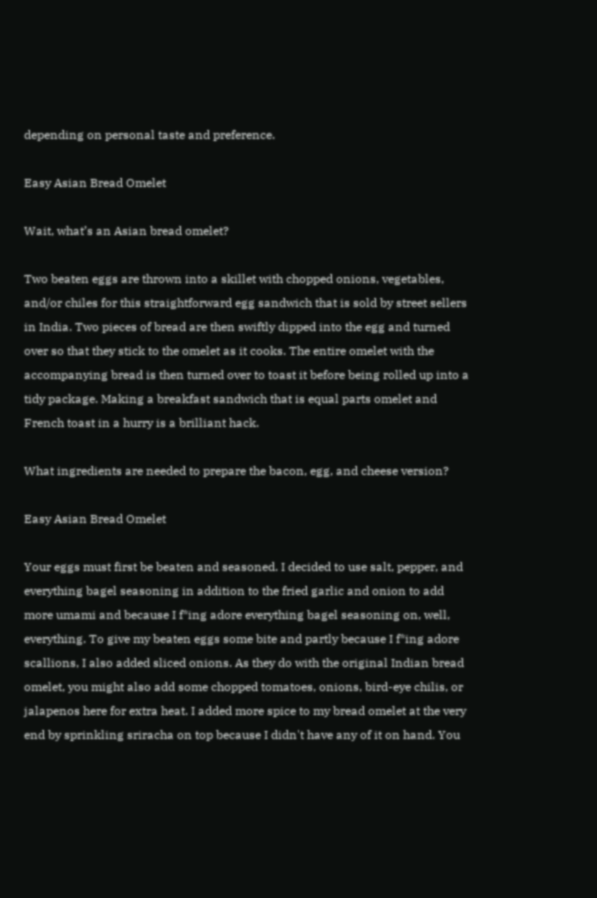depending on personal taste and preference.

Easy Asian Bread Omelet

Wait, what’s an Asian bread omelet?

Two beaten eggs are thrown into a skillet with chopped onions, vegetables, and/or chiles for this straightforward egg sandwich that is sold by street sellers in India. Two pieces of bread are then swiftly dipped into the egg and turned over so that they stick to the omelet as it cooks. The entire omelet with the accompanying bread is then turned over to toast it before being rolled up into a tidy package. Making a breakfast sandwich that is equal parts omelet and French toast in a hurry is a brilliant hack.

What ingredients are needed to prepare the bacon, egg, and cheese version?

Easy Asian Bread Omelet

Your eggs must first be beaten and seasoned. I decided to use salt, pepper, and everything bagel seasoning in addition to the fried garlic and onion to add more umami and because I f*ing adore everything bagel seasoning on, well, everything. To give my beaten eggs some bite and partly because I f*ing adore scallions, I also added sliced onions. As they do with the original Indian bread omelet, you might also add some chopped tomatoes, onions, bird-eye chilis, or jalapenos here for extra heat. I added more spice to my bread omelet at the very end by sprinkling sriracha on top because I didn't have any of it on hand. You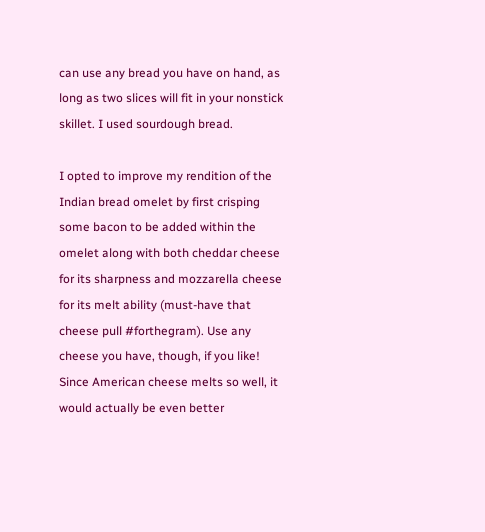can use any bread you have on hand, as long as two slices will fit in your nonstick skillet. I used sourdough bread.

I opted to improve my rendition of the Indian bread omelet by first crisping some bacon to be added within the omelet along with both cheddar cheese for its sharpness and mozzarella cheese for its melt ability (must-have that cheese pull #forthegram). Use any cheese you have, though, if you like! Since American cheese melts so well, it would actually be even better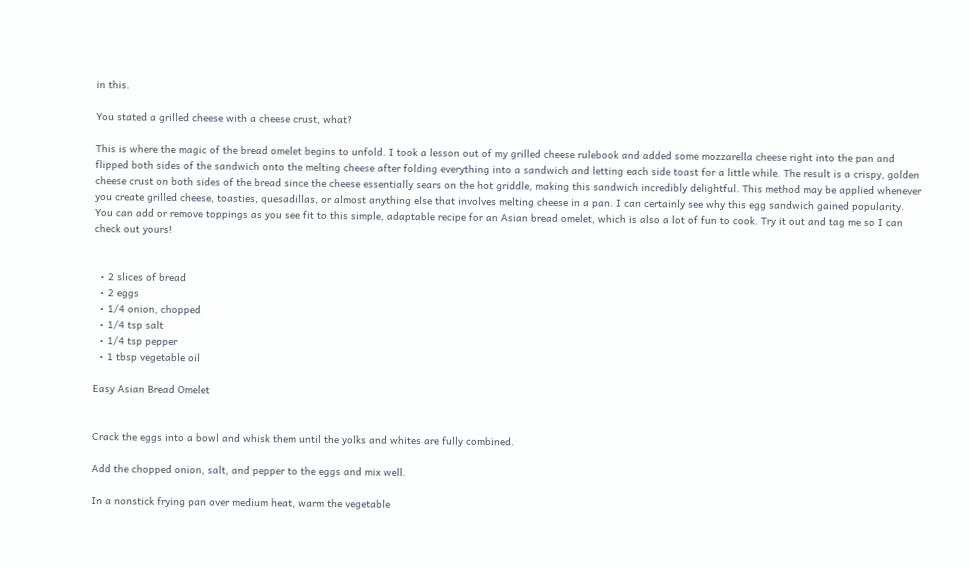in this.

You stated a grilled cheese with a cheese crust, what?

This is where the magic of the bread omelet begins to unfold. I took a lesson out of my grilled cheese rulebook and added some mozzarella cheese right into the pan and flipped both sides of the sandwich onto the melting cheese after folding everything into a sandwich and letting each side toast for a little while. The result is a crispy, golden cheese crust on both sides of the bread since the cheese essentially sears on the hot griddle, making this sandwich incredibly delightful. This method may be applied whenever you create grilled cheese, toasties, quesadillas, or almost anything else that involves melting cheese in a pan. I can certainly see why this egg sandwich gained popularity. You can add or remove toppings as you see fit to this simple, adaptable recipe for an Asian bread omelet, which is also a lot of fun to cook. Try it out and tag me so I can check out yours!


  • 2 slices of bread
  • 2 eggs
  • 1/4 onion, chopped
  • 1/4 tsp salt
  • 1/4 tsp pepper
  • 1 tbsp vegetable oil

Easy Asian Bread Omelet


Crack the eggs into a bowl and whisk them until the yolks and whites are fully combined.

Add the chopped onion, salt, and pepper to the eggs and mix well.

In a nonstick frying pan over medium heat, warm the vegetable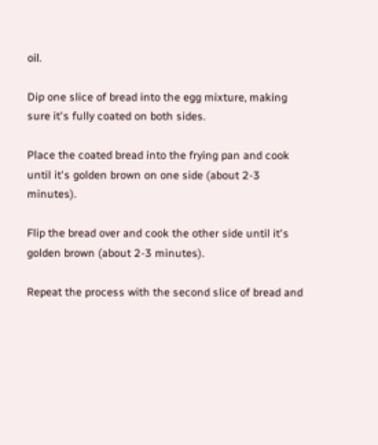oil.

Dip one slice of bread into the egg mixture, making sure it's fully coated on both sides.

Place the coated bread into the frying pan and cook until it's golden brown on one side (about 2-3 minutes).

Flip the bread over and cook the other side until it's golden brown (about 2-3 minutes).

Repeat the process with the second slice of bread and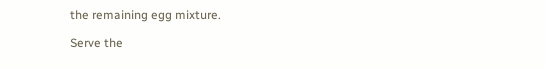the remaining egg mixture.

Serve the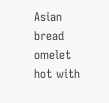Asian bread omelet hot with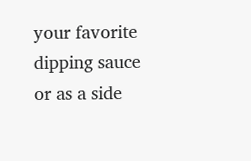your favorite dipping sauce or as a side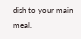dish to your main meal.